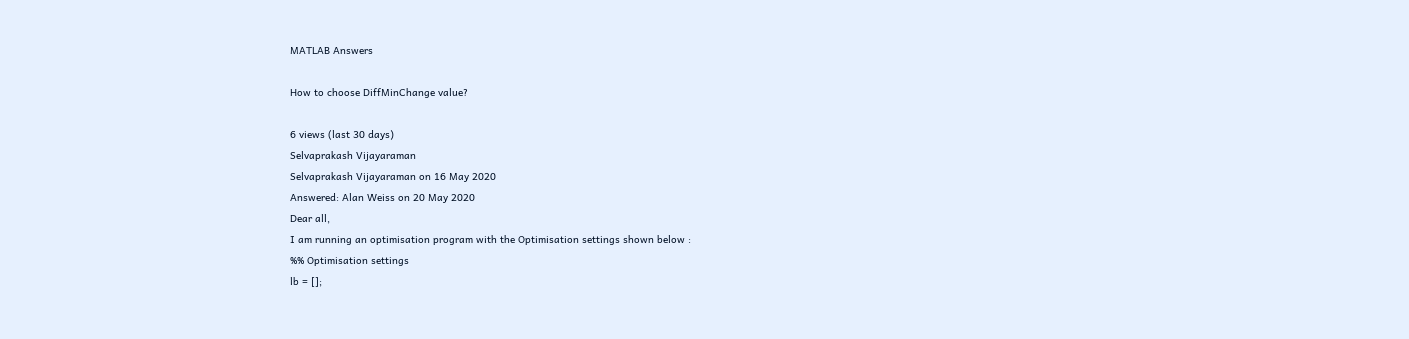MATLAB Answers

How to choose DiffMinChange value?

6 views (last 30 days)
Selvaprakash Vijayaraman
Selvaprakash Vijayaraman on 16 May 2020
Answered: Alan Weiss on 20 May 2020
Dear all,
I am running an optimisation program with the Optimisation settings shown below :
%% Optimisation settings
lb = [];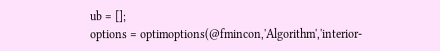ub = [];
options = optimoptions(@fmincon,'Algorithm','interior-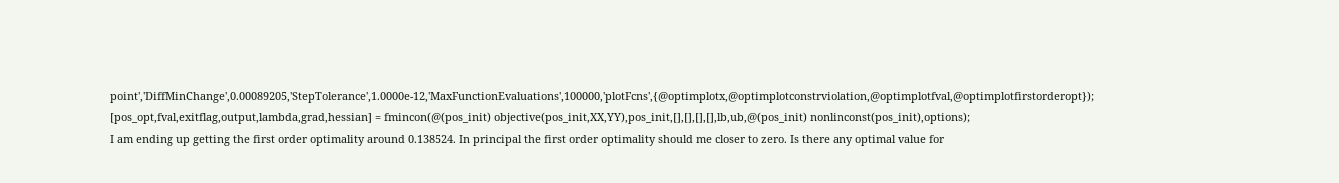point','DiffMinChange',0.00089205,'StepTolerance',1.0000e-12,'MaxFunctionEvaluations',100000,'plotFcns',{@optimplotx,@optimplotconstrviolation,@optimplotfval,@optimplotfirstorderopt});
[pos_opt,fval,exitflag,output,lambda,grad,hessian] = fmincon(@(pos_init) objective(pos_init,XX,YY),pos_init,[],[],[],[],lb,ub,@(pos_init) nonlinconst(pos_init),options);
I am ending up getting the first order optimality around 0.138524. In principal the first order optimality should me closer to zero. Is there any optimal value for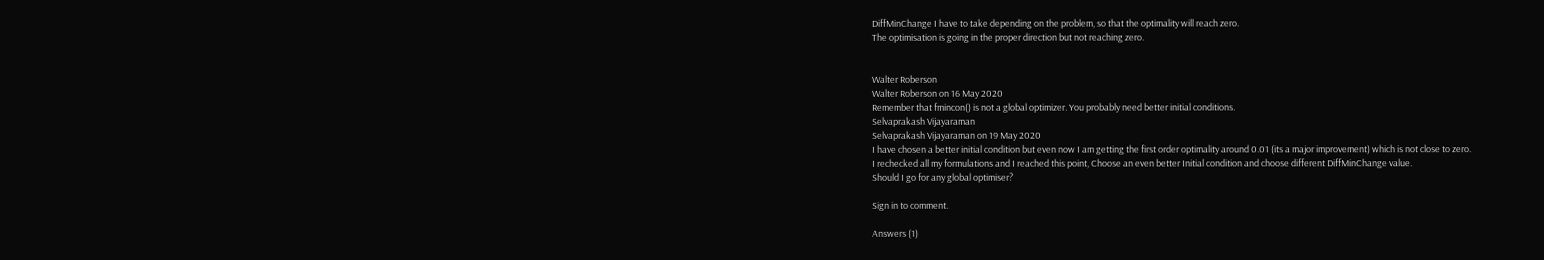DiffMinChange I have to take depending on the problem, so that the optimality will reach zero.
The optimisation is going in the proper direction but not reaching zero.


Walter Roberson
Walter Roberson on 16 May 2020
Remember that fmincon() is not a global optimizer. You probably need better initial conditions.
Selvaprakash Vijayaraman
Selvaprakash Vijayaraman on 19 May 2020
I have chosen a better initial condition but even now I am getting the first order optimality around 0.01 (its a major improvement) which is not close to zero.
I rechecked all my formulations and I reached this point, Choose an even better Initial condition and choose different DiffMinChange value.
Should I go for any global optimiser?

Sign in to comment.

Answers (1)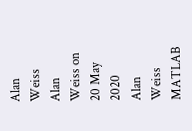Alan Weiss
Alan Weiss on 20 May 2020
Alan Weiss
MATLAB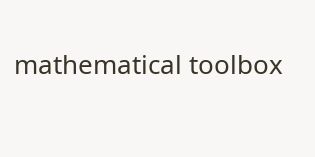mathematical toolbox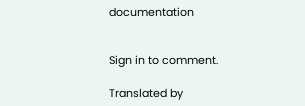documentation


Sign in to comment.

Translated by